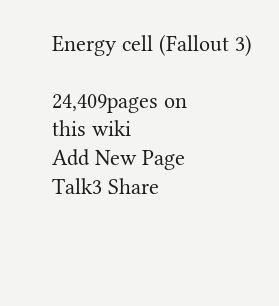Energy cell (Fallout 3)

24,409pages on
this wiki
Add New Page
Talk3 Share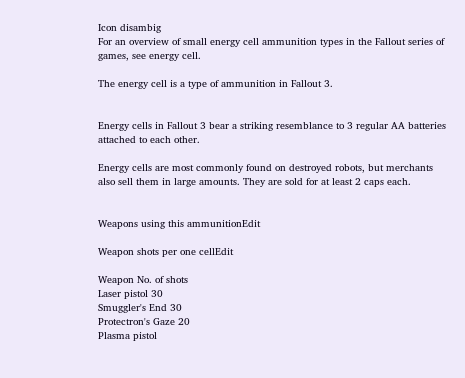Icon disambig
For an overview of small energy cell ammunition types in the Fallout series of games, see energy cell.

The energy cell is a type of ammunition in Fallout 3.


Energy cells in Fallout 3 bear a striking resemblance to 3 regular AA batteries attached to each other.

Energy cells are most commonly found on destroyed robots, but merchants also sell them in large amounts. They are sold for at least 2 caps each.


Weapons using this ammunitionEdit

Weapon shots per one cellEdit

Weapon No. of shots
Laser pistol 30
Smuggler's End 30
Protectron's Gaze 20
Plasma pistol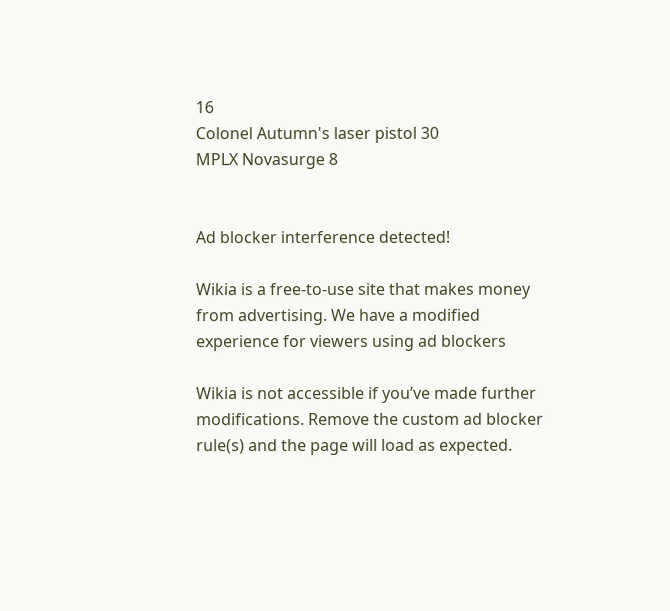16
Colonel Autumn's laser pistol 30
MPLX Novasurge 8


Ad blocker interference detected!

Wikia is a free-to-use site that makes money from advertising. We have a modified experience for viewers using ad blockers

Wikia is not accessible if you’ve made further modifications. Remove the custom ad blocker rule(s) and the page will load as expected.